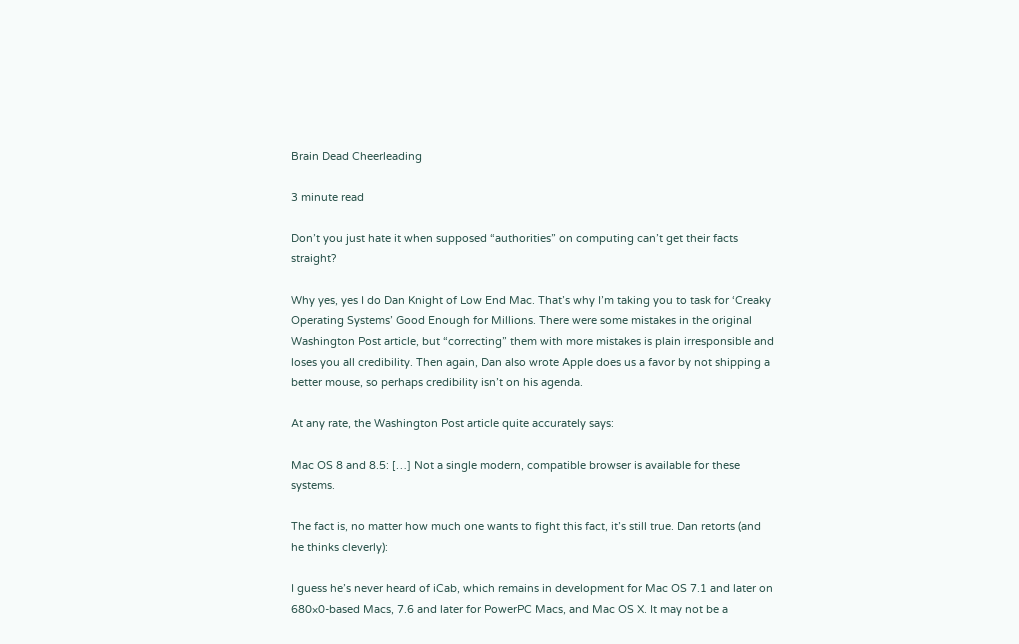Brain Dead Cheerleading

3 minute read

Don’t you just hate it when supposed “authorities” on computing can’t get their facts straight?

Why yes, yes I do Dan Knight of Low End Mac. That’s why I’m taking you to task for ‘Creaky Operating Systems’ Good Enough for Millions. There were some mistakes in the original Washington Post article, but “correcting” them with more mistakes is plain irresponsible and loses you all credibility. Then again, Dan also wrote Apple does us a favor by not shipping a better mouse, so perhaps credibility isn’t on his agenda.

At any rate, the Washington Post article quite accurately says:

Mac OS 8 and 8.5: […] Not a single modern, compatible browser is available for these systems.

The fact is, no matter how much one wants to fight this fact, it’s still true. Dan retorts (and he thinks cleverly):

I guess he’s never heard of iCab, which remains in development for Mac OS 7.1 and later on 680×0-based Macs, 7.6 and later for PowerPC Macs, and Mac OS X. It may not be a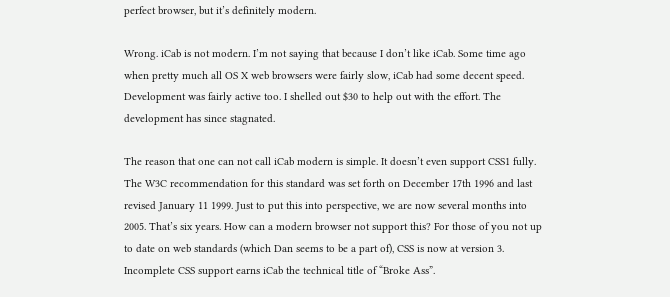perfect browser, but it’s definitely modern.

Wrong. iCab is not modern. I’m not saying that because I don’t like iCab. Some time ago when pretty much all OS X web browsers were fairly slow, iCab had some decent speed. Development was fairly active too. I shelled out $30 to help out with the effort. The development has since stagnated.

The reason that one can not call iCab modern is simple. It doesn’t even support CSS1 fully. The W3C recommendation for this standard was set forth on December 17th 1996 and last revised January 11 1999. Just to put this into perspective, we are now several months into 2005. That’s six years. How can a modern browser not support this? For those of you not up to date on web standards (which Dan seems to be a part of), CSS is now at version 3. Incomplete CSS support earns iCab the technical title of “Broke Ass”.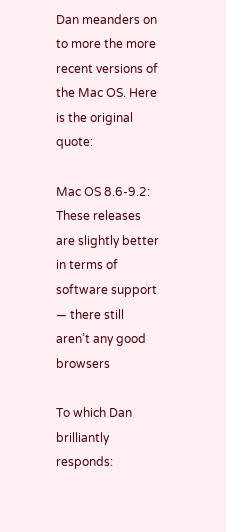Dan meanders on to more the more recent versions of the Mac OS. Here is the original quote:

Mac OS 8.6-9.2: These releases are slightly better in terms of software support — there still aren’t any good browsers

To which Dan brilliantly responds: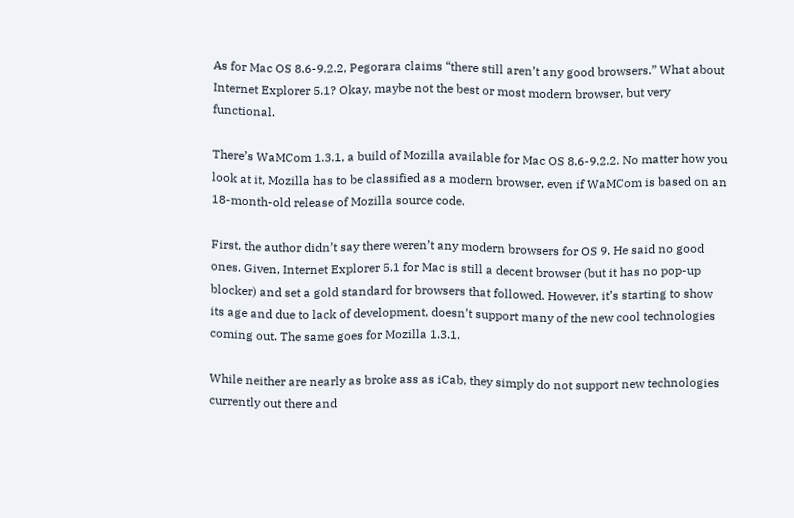As for Mac OS 8.6-9.2.2, Pegorara claims “there still aren’t any good browsers.” What about Internet Explorer 5.1? Okay, maybe not the best or most modern browser, but very functional.

There’s WaMCom 1.3.1, a build of Mozilla available for Mac OS 8.6-9.2.2. No matter how you look at it, Mozilla has to be classified as a modern browser, even if WaMCom is based on an 18-month-old release of Mozilla source code.

First, the author didn’t say there weren’t any modern browsers for OS 9. He said no good ones. Given, Internet Explorer 5.1 for Mac is still a decent browser (but it has no pop-up blocker) and set a gold standard for browsers that followed. However, it’s starting to show its age and due to lack of development, doesn’t support many of the new cool technologies coming out. The same goes for Mozilla 1.3.1.

While neither are nearly as broke ass as iCab, they simply do not support new technologies currently out there and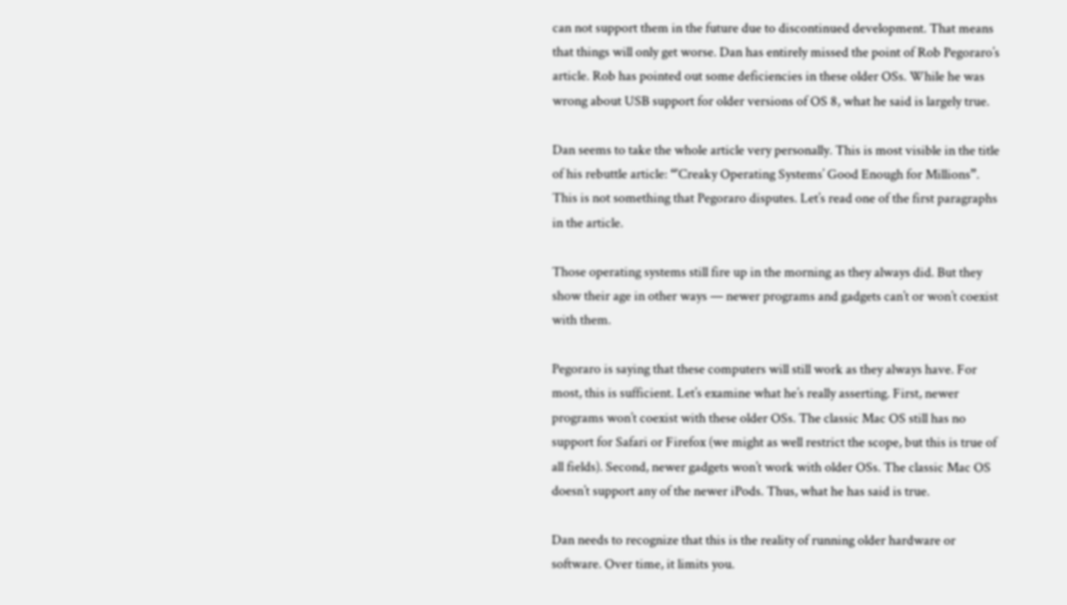can not support them in the future due to discontinued development. That means that things will only get worse. Dan has entirely missed the point of Rob Pegoraro’s article. Rob has pointed out some deficiencies in these older OSs. While he was wrong about USB support for older versions of OS 8, what he said is largely true.

Dan seems to take the whole article very personally. This is most visible in the title of his rebuttle article: “‘Creaky Operating Systems’ Good Enough for Millions”. This is not something that Pegoraro disputes. Let’s read one of the first paragraphs in the article.

Those operating systems still fire up in the morning as they always did. But they show their age in other ways — newer programs and gadgets can’t or won’t coexist with them.

Pegoraro is saying that these computers will still work as they always have. For most, this is sufficient. Let’s examine what he’s really asserting. First, newer programs won’t coexist with these older OSs. The classic Mac OS still has no support for Safari or Firefox (we might as well restrict the scope, but this is true of all fields). Second, newer gadgets won’t work with older OSs. The classic Mac OS doesn’t support any of the newer iPods. Thus, what he has said is true.

Dan needs to recognize that this is the reality of running older hardware or software. Over time, it limits you.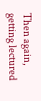Then again, getting lectured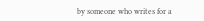by someone who writes for a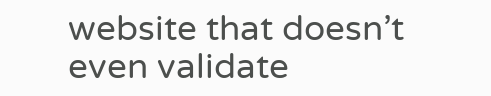website that doesn’t even validate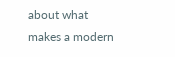about what makes a modern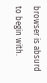browser is absurd to begin with.